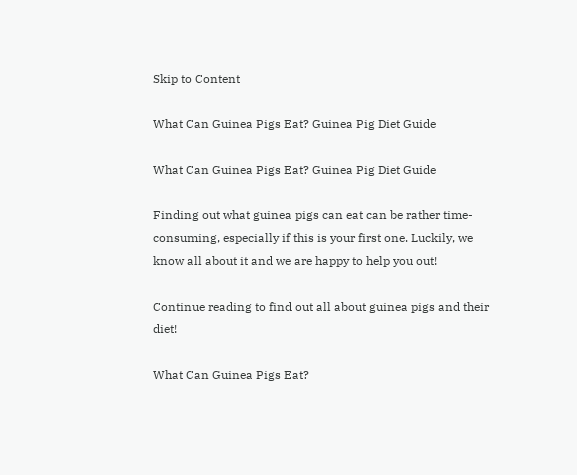Skip to Content

What Can Guinea Pigs Eat? Guinea Pig Diet Guide

What Can Guinea Pigs Eat? Guinea Pig Diet Guide

Finding out what guinea pigs can eat can be rather time-consuming, especially if this is your first one. Luckily, we know all about it and we are happy to help you out!

Continue reading to find out all about guinea pigs and their diet!

What Can Guinea Pigs Eat?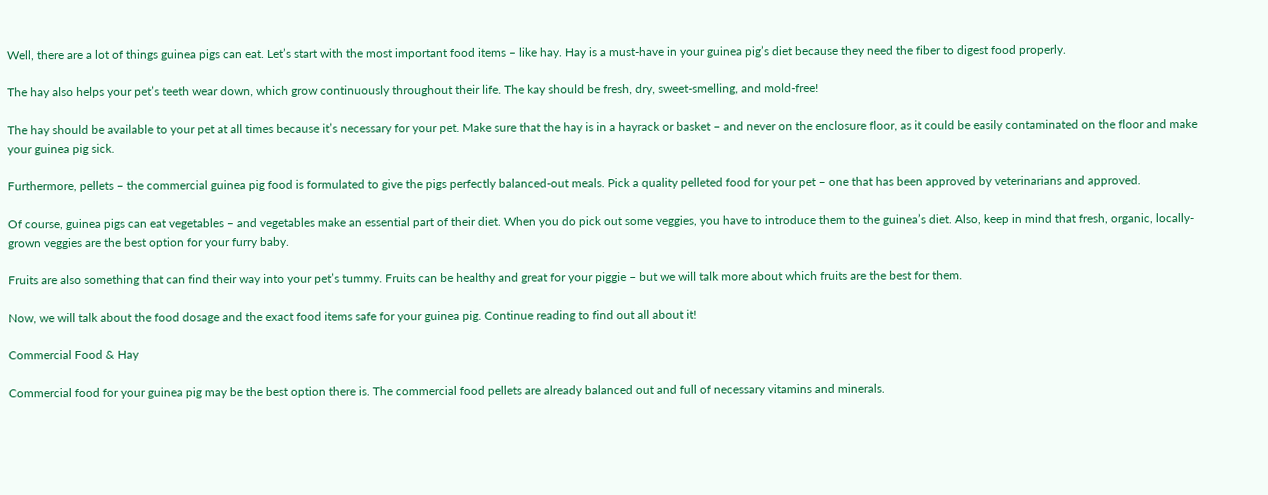Well, there are a lot of things guinea pigs can eat. Let’s start with the most important food items – like hay. Hay is a must-have in your guinea pig’s diet because they need the fiber to digest food properly.

The hay also helps your pet’s teeth wear down, which grow continuously throughout their life. The kay should be fresh, dry, sweet-smelling, and mold-free!

The hay should be available to your pet at all times because it’s necessary for your pet. Make sure that the hay is in a hayrack or basket – and never on the enclosure floor, as it could be easily contaminated on the floor and make your guinea pig sick.

Furthermore, pellets – the commercial guinea pig food is formulated to give the pigs perfectly balanced-out meals. Pick a quality pelleted food for your pet – one that has been approved by veterinarians and approved.

Of course, guinea pigs can eat vegetables – and vegetables make an essential part of their diet. When you do pick out some veggies, you have to introduce them to the guinea’s diet. Also, keep in mind that fresh, organic, locally-grown veggies are the best option for your furry baby.

Fruits are also something that can find their way into your pet’s tummy. Fruits can be healthy and great for your piggie – but we will talk more about which fruits are the best for them.

Now, we will talk about the food dosage and the exact food items safe for your guinea pig. Continue reading to find out all about it!

Commercial Food & Hay

Commercial food for your guinea pig may be the best option there is. The commercial food pellets are already balanced out and full of necessary vitamins and minerals.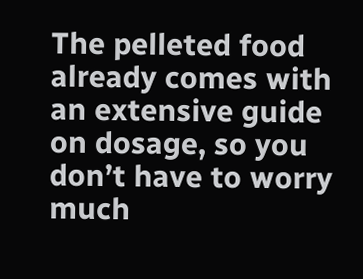The pelleted food already comes with an extensive guide on dosage, so you don’t have to worry much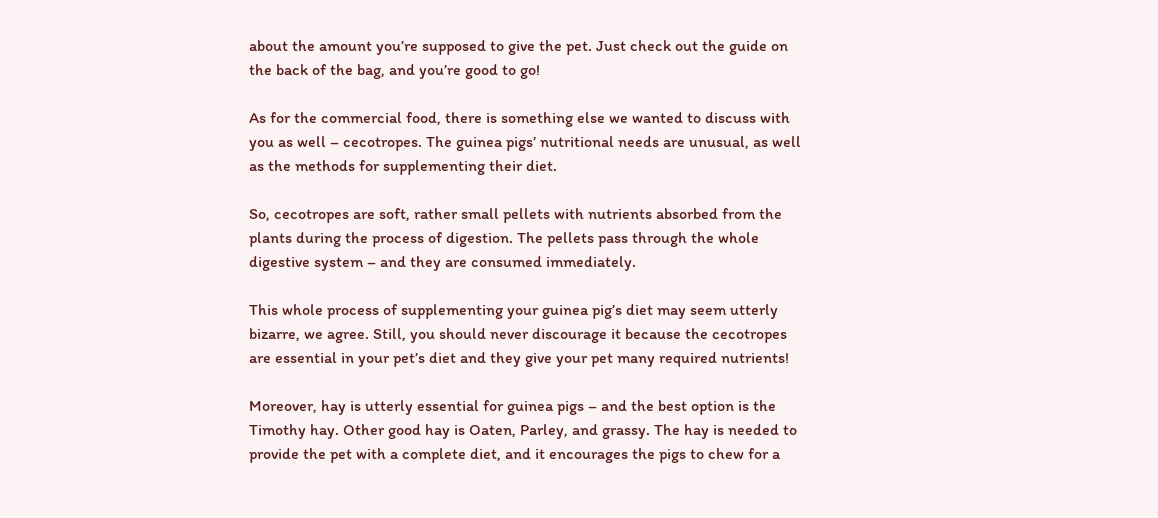about the amount you’re supposed to give the pet. Just check out the guide on the back of the bag, and you’re good to go!

As for the commercial food, there is something else we wanted to discuss with you as well – cecotropes. The guinea pigs’ nutritional needs are unusual, as well as the methods for supplementing their diet.

So, cecotropes are soft, rather small pellets with nutrients absorbed from the plants during the process of digestion. The pellets pass through the whole digestive system – and they are consumed immediately.

This whole process of supplementing your guinea pig’s diet may seem utterly bizarre, we agree. Still, you should never discourage it because the cecotropes are essential in your pet’s diet and they give your pet many required nutrients!

Moreover, hay is utterly essential for guinea pigs – and the best option is the Timothy hay. Other good hay is Oaten, Parley, and grassy. The hay is needed to provide the pet with a complete diet, and it encourages the pigs to chew for a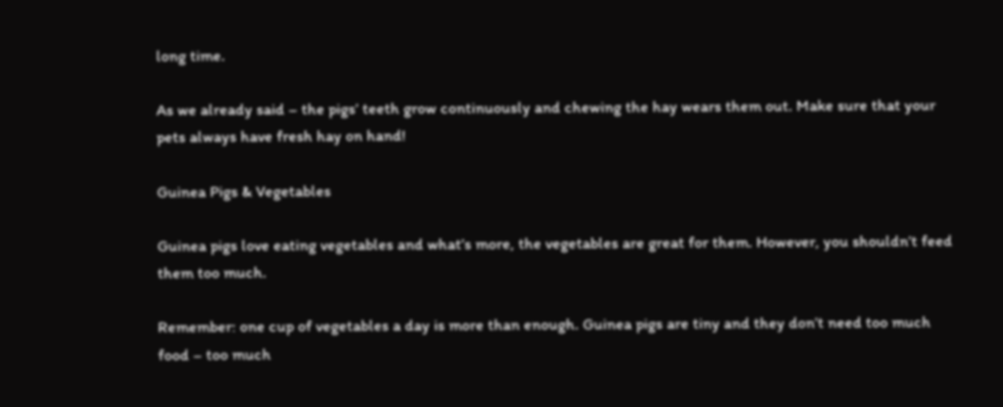long time.

As we already said – the pigs’ teeth grow continuously and chewing the hay wears them out. Make sure that your pets always have fresh hay on hand!

Guinea Pigs & Vegetables

Guinea pigs love eating vegetables and what’s more, the vegetables are great for them. However, you shouldn’t feed them too much.

Remember: one cup of vegetables a day is more than enough. Guinea pigs are tiny and they don’t need too much food – too much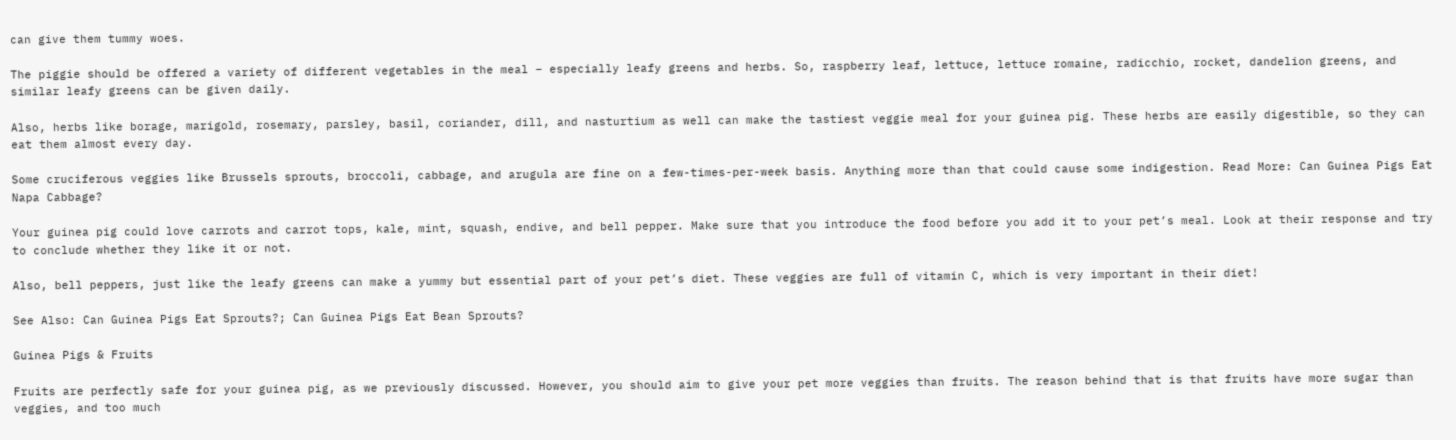can give them tummy woes.

The piggie should be offered a variety of different vegetables in the meal – especially leafy greens and herbs. So, raspberry leaf, lettuce, lettuce romaine, radicchio, rocket, dandelion greens, and similar leafy greens can be given daily.

Also, herbs like borage, marigold, rosemary, parsley, basil, coriander, dill, and nasturtium as well can make the tastiest veggie meal for your guinea pig. These herbs are easily digestible, so they can eat them almost every day.

Some cruciferous veggies like Brussels sprouts, broccoli, cabbage, and arugula are fine on a few-times-per-week basis. Anything more than that could cause some indigestion. Read More: Can Guinea Pigs Eat Napa Cabbage?

Your guinea pig could love carrots and carrot tops, kale, mint, squash, endive, and bell pepper. Make sure that you introduce the food before you add it to your pet’s meal. Look at their response and try to conclude whether they like it or not.

Also, bell peppers, just like the leafy greens can make a yummy but essential part of your pet’s diet. These veggies are full of vitamin C, which is very important in their diet!

See Also: Can Guinea Pigs Eat Sprouts?; Can Guinea Pigs Eat Bean Sprouts?

Guinea Pigs & Fruits

Fruits are perfectly safe for your guinea pig, as we previously discussed. However, you should aim to give your pet more veggies than fruits. The reason behind that is that fruits have more sugar than veggies, and too much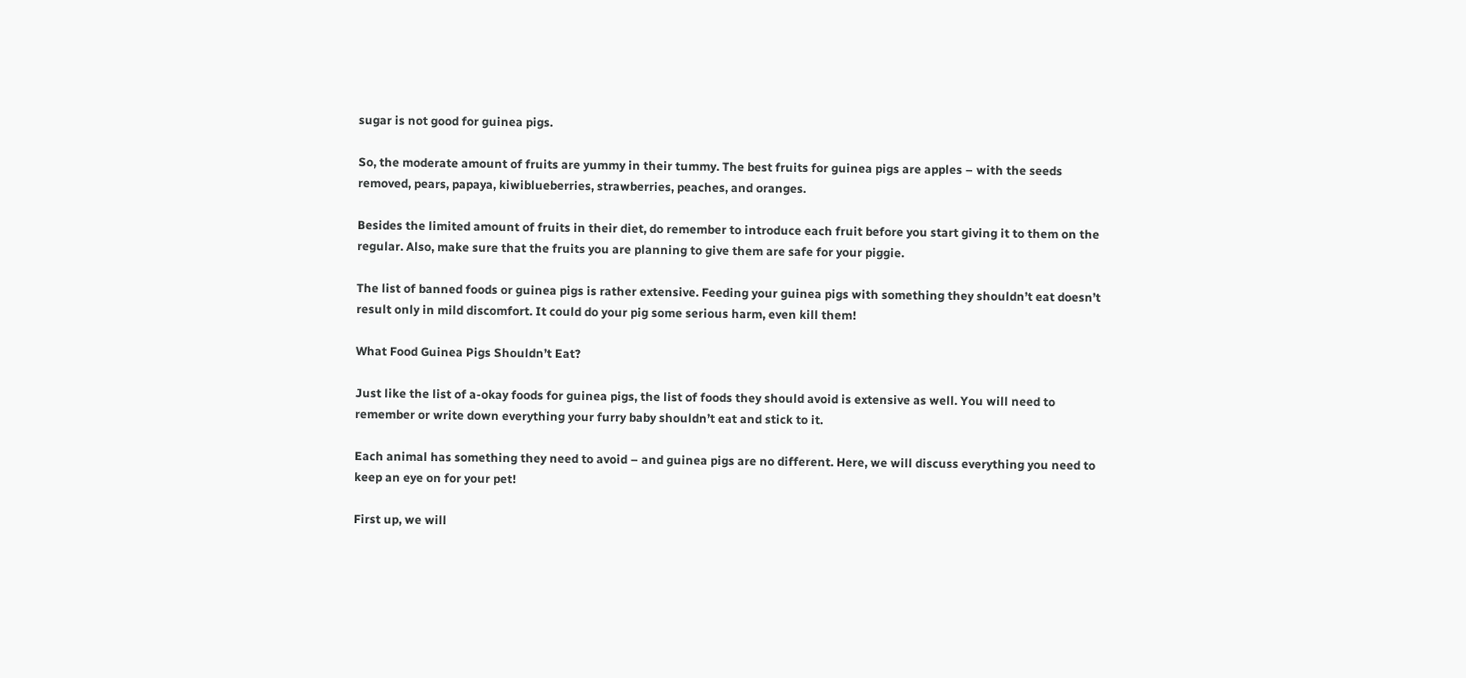sugar is not good for guinea pigs.

So, the moderate amount of fruits are yummy in their tummy. The best fruits for guinea pigs are apples – with the seeds removed, pears, papaya, kiwiblueberries, strawberries, peaches, and oranges.

Besides the limited amount of fruits in their diet, do remember to introduce each fruit before you start giving it to them on the regular. Also, make sure that the fruits you are planning to give them are safe for your piggie.

The list of banned foods or guinea pigs is rather extensive. Feeding your guinea pigs with something they shouldn’t eat doesn’t result only in mild discomfort. It could do your pig some serious harm, even kill them!

What Food Guinea Pigs Shouldn’t Eat?

Just like the list of a-okay foods for guinea pigs, the list of foods they should avoid is extensive as well. You will need to remember or write down everything your furry baby shouldn’t eat and stick to it.

Each animal has something they need to avoid – and guinea pigs are no different. Here, we will discuss everything you need to keep an eye on for your pet!

First up, we will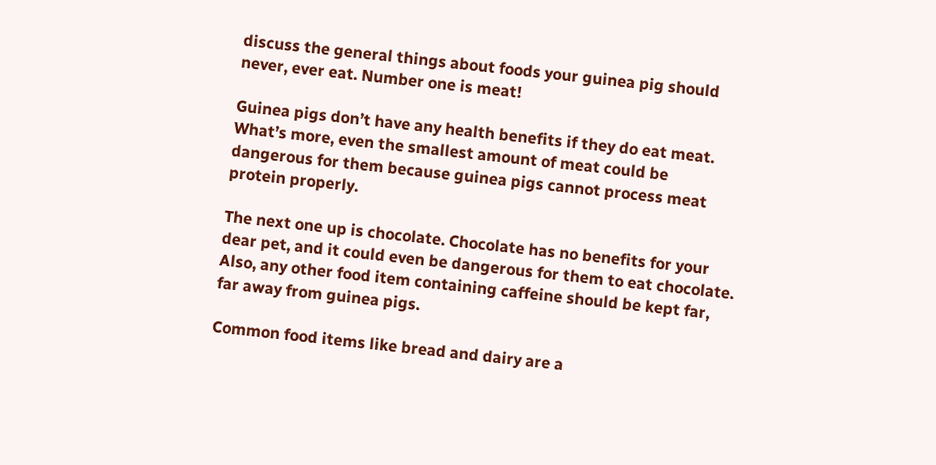discuss the general things about foods your guinea pig should never, ever eat. Number one is meat!

Guinea pigs don’t have any health benefits if they do eat meat. What’s more, even the smallest amount of meat could be dangerous for them because guinea pigs cannot process meat protein properly.

The next one up is chocolate. Chocolate has no benefits for your dear pet, and it could even be dangerous for them to eat chocolate. Also, any other food item containing caffeine should be kept far, far away from guinea pigs.

Common food items like bread and dairy are a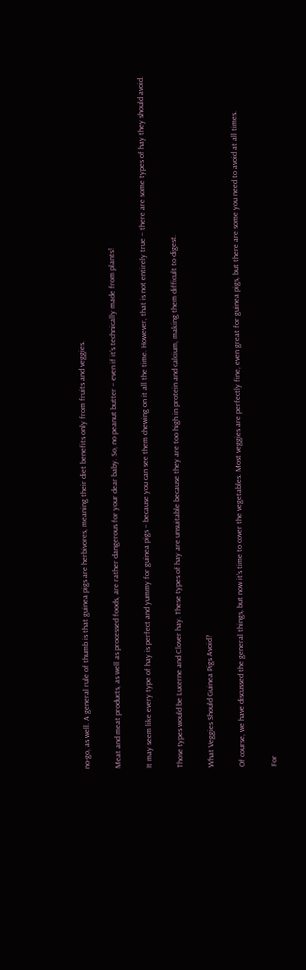no-go, as well. A general rule of thumb is that guinea pigs are herbivores, meaning their diet benefits only from fruits and veggies.

Meat and meat products, as well as processed foods, are rather dangerous for your dear baby. So, no peanut butter – even if it’s technically made from plants!

It may seem like every type of hay is perfect and yummy for guinea pigs – because you can see them chewing on it all the time. However, that is not entirely true – there are some types of hay they should avoid.

Those types would be Lucerne and Clover hay. These types of hay are unsuitable because they are too high in protein and calcium, making them difficult to digest.

What Veggies Should Guinea Pigs Avoid?

Of course, we have discussed the general things, but now it’s time to cover the vegetables. Most veggies are perfectly fine, even great for guinea pigs, but there are some you need to avoid at all times.

For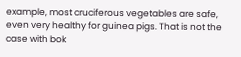example, most cruciferous vegetables are safe, even very healthy for guinea pigs. That is not the case with bok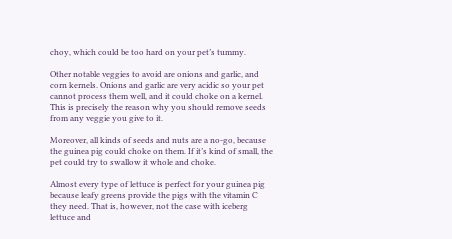choy, which could be too hard on your pet’s tummy.

Other notable veggies to avoid are onions and garlic, and corn kernels. Onions and garlic are very acidic so your pet cannot process them well, and it could choke on a kernel. This is precisely the reason why you should remove seeds from any veggie you give to it.

Moreover, all kinds of seeds and nuts are a no-go, because the guinea pig could choke on them. If it’s kind of small, the pet could try to swallow it whole and choke.

Almost every type of lettuce is perfect for your guinea pig because leafy greens provide the pigs with the vitamin C they need. That is, however, not the case with iceberg lettuce and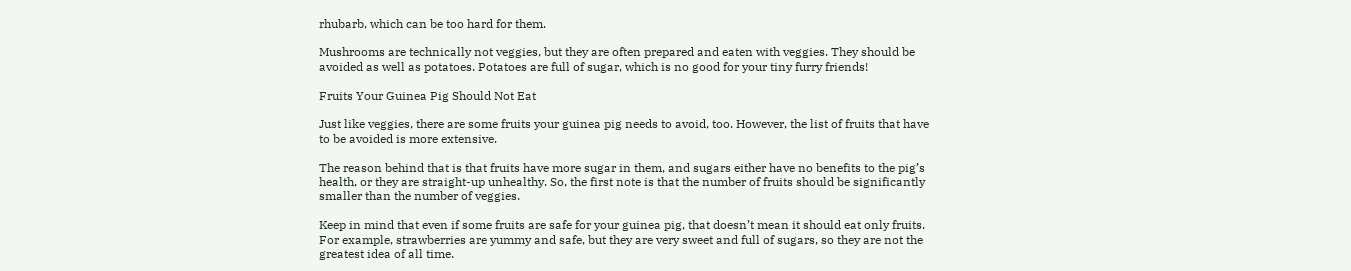rhubarb, which can be too hard for them.

Mushrooms are technically not veggies, but they are often prepared and eaten with veggies. They should be avoided as well as potatoes. Potatoes are full of sugar, which is no good for your tiny furry friends!

Fruits Your Guinea Pig Should Not Eat

Just like veggies, there are some fruits your guinea pig needs to avoid, too. However, the list of fruits that have to be avoided is more extensive.

The reason behind that is that fruits have more sugar in them, and sugars either have no benefits to the pig’s health, or they are straight-up unhealthy. So, the first note is that the number of fruits should be significantly smaller than the number of veggies.

Keep in mind that even if some fruits are safe for your guinea pig, that doesn’t mean it should eat only fruits. For example, strawberries are yummy and safe, but they are very sweet and full of sugars, so they are not the greatest idea of all time.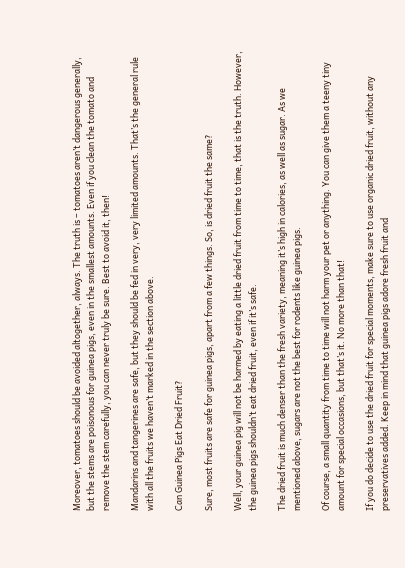Moreover, tomatoes should be avoided altogether, always. The truth is – tomatoes aren’t dangerous generally, but the stems are poisonous for guinea pigs, even in the smallest amounts. Even if you clean the tomato and remove the stem carefully, you can never truly be sure. Best to avoid it, then!

Mandarins and tangerines are safe, but they should be fed in very, very limited amounts. That’s the general rule with all the fruits we haven’t marked in the section above.

Can Guinea Pigs Eat Dried Fruit?

Sure, most fruits are safe for guinea pigs, apart from a few things. So, is dried fruit the same?

Well, your guinea pig will not be harmed by eating a little dried fruit from time to time, that is the truth. However, the guinea pigs shouldn’t eat dried fruit, even if it’s safe.

The dried fruit is much denser than the fresh variety, meaning it’s high in calories, as well as sugar. As we mentioned above, sugars are not the best for rodents like guinea pigs.

Of course, a small quantity from time to time will not harm your pet or anything. You can give them a teeny tiny amount for special occasions, but that’s it. No more than that!

If you do decide to use the dried fruit for special moments, make sure to use organic dried fruit, without any preservatives added. Keep in mind that guinea pigs adore fresh fruit and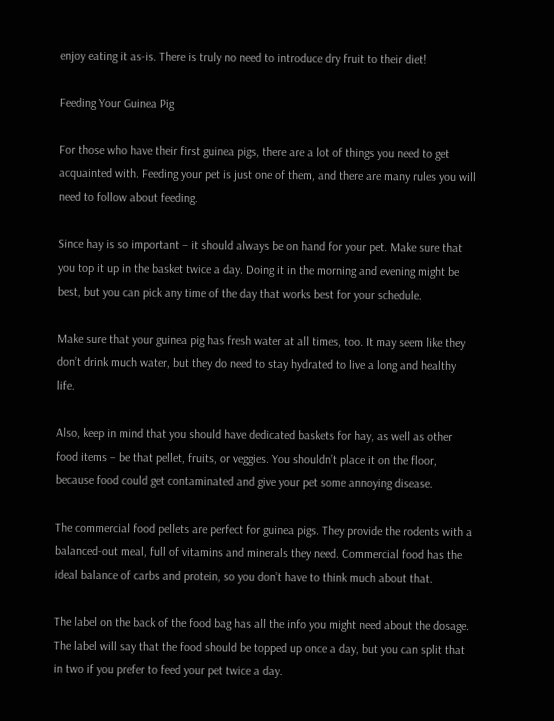enjoy eating it as-is. There is truly no need to introduce dry fruit to their diet!

Feeding Your Guinea Pig

For those who have their first guinea pigs, there are a lot of things you need to get acquainted with. Feeding your pet is just one of them, and there are many rules you will need to follow about feeding.

Since hay is so important – it should always be on hand for your pet. Make sure that you top it up in the basket twice a day. Doing it in the morning and evening might be best, but you can pick any time of the day that works best for your schedule.

Make sure that your guinea pig has fresh water at all times, too. It may seem like they don’t drink much water, but they do need to stay hydrated to live a long and healthy life.

Also, keep in mind that you should have dedicated baskets for hay, as well as other food items – be that pellet, fruits, or veggies. You shouldn’t place it on the floor, because food could get contaminated and give your pet some annoying disease.

The commercial food pellets are perfect for guinea pigs. They provide the rodents with a balanced-out meal, full of vitamins and minerals they need. Commercial food has the ideal balance of carbs and protein, so you don’t have to think much about that.

The label on the back of the food bag has all the info you might need about the dosage. The label will say that the food should be topped up once a day, but you can split that in two if you prefer to feed your pet twice a day.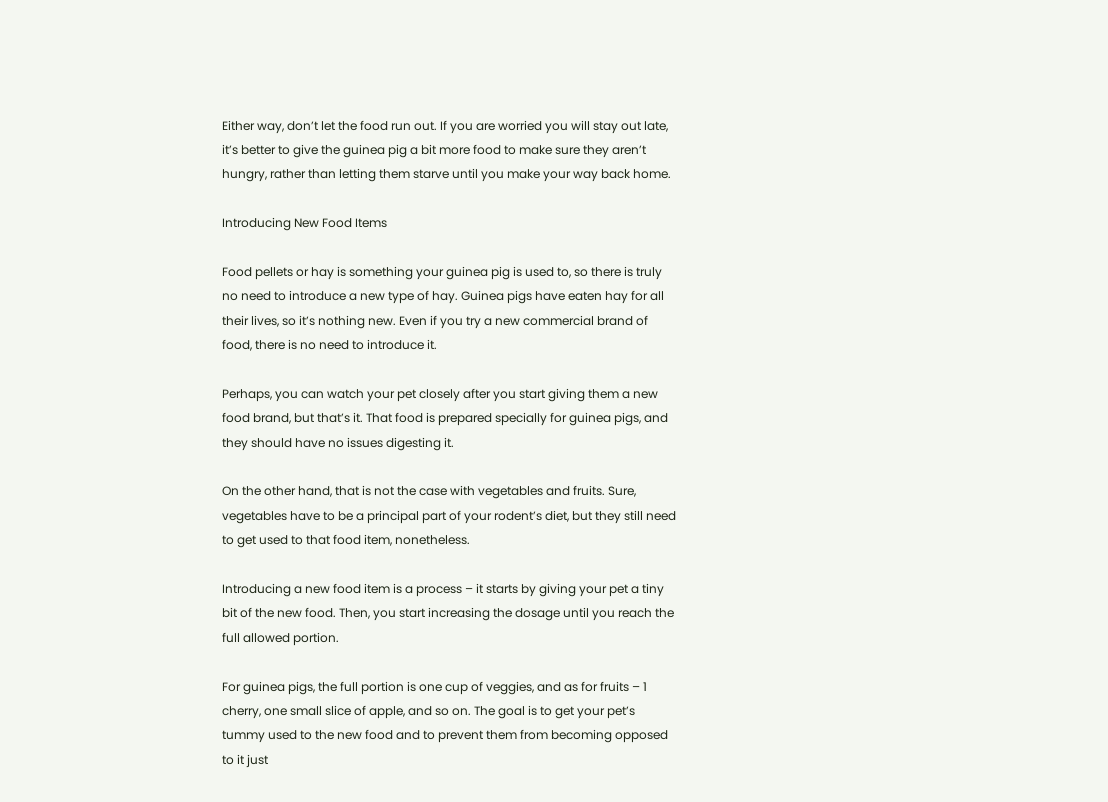Either way, don’t let the food run out. If you are worried you will stay out late, it’s better to give the guinea pig a bit more food to make sure they aren’t hungry, rather than letting them starve until you make your way back home.

Introducing New Food Items

Food pellets or hay is something your guinea pig is used to, so there is truly no need to introduce a new type of hay. Guinea pigs have eaten hay for all their lives, so it’s nothing new. Even if you try a new commercial brand of food, there is no need to introduce it.

Perhaps, you can watch your pet closely after you start giving them a new food brand, but that’s it. That food is prepared specially for guinea pigs, and they should have no issues digesting it.

On the other hand, that is not the case with vegetables and fruits. Sure, vegetables have to be a principal part of your rodent’s diet, but they still need to get used to that food item, nonetheless.

Introducing a new food item is a process – it starts by giving your pet a tiny bit of the new food. Then, you start increasing the dosage until you reach the full allowed portion.

For guinea pigs, the full portion is one cup of veggies, and as for fruits – 1 cherry, one small slice of apple, and so on. The goal is to get your pet’s tummy used to the new food and to prevent them from becoming opposed to it just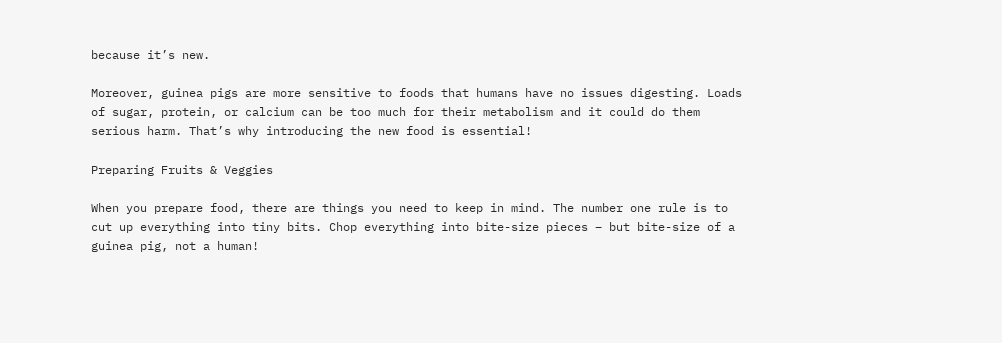because it’s new.

Moreover, guinea pigs are more sensitive to foods that humans have no issues digesting. Loads of sugar, protein, or calcium can be too much for their metabolism and it could do them serious harm. That’s why introducing the new food is essential!

Preparing Fruits & Veggies

When you prepare food, there are things you need to keep in mind. The number one rule is to cut up everything into tiny bits. Chop everything into bite-size pieces – but bite-size of a guinea pig, not a human!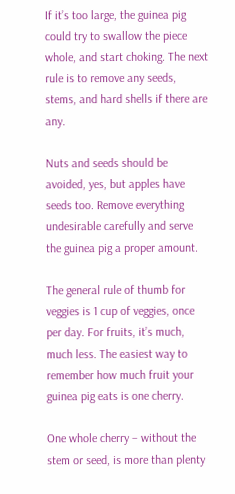If it’s too large, the guinea pig could try to swallow the piece whole, and start choking. The next rule is to remove any seeds, stems, and hard shells if there are any.

Nuts and seeds should be avoided, yes, but apples have seeds too. Remove everything undesirable carefully and serve the guinea pig a proper amount.

The general rule of thumb for veggies is 1 cup of veggies, once per day. For fruits, it’s much, much less. The easiest way to remember how much fruit your guinea pig eats is one cherry.

One whole cherry – without the stem or seed, is more than plenty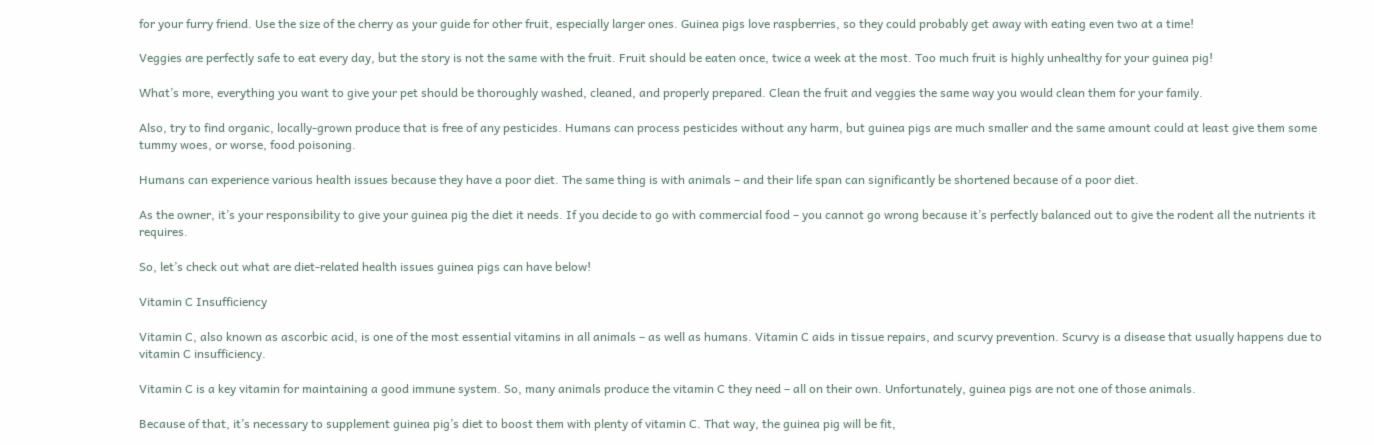for your furry friend. Use the size of the cherry as your guide for other fruit, especially larger ones. Guinea pigs love raspberries, so they could probably get away with eating even two at a time!

Veggies are perfectly safe to eat every day, but the story is not the same with the fruit. Fruit should be eaten once, twice a week at the most. Too much fruit is highly unhealthy for your guinea pig!

What’s more, everything you want to give your pet should be thoroughly washed, cleaned, and properly prepared. Clean the fruit and veggies the same way you would clean them for your family.

Also, try to find organic, locally-grown produce that is free of any pesticides. Humans can process pesticides without any harm, but guinea pigs are much smaller and the same amount could at least give them some tummy woes, or worse, food poisoning.

Humans can experience various health issues because they have a poor diet. The same thing is with animals – and their life span can significantly be shortened because of a poor diet.

As the owner, it’s your responsibility to give your guinea pig the diet it needs. If you decide to go with commercial food – you cannot go wrong because it’s perfectly balanced out to give the rodent all the nutrients it requires.

So, let’s check out what are diet-related health issues guinea pigs can have below!

Vitamin C Insufficiency

Vitamin C, also known as ascorbic acid, is one of the most essential vitamins in all animals – as well as humans. Vitamin C aids in tissue repairs, and scurvy prevention. Scurvy is a disease that usually happens due to vitamin C insufficiency.

Vitamin C is a key vitamin for maintaining a good immune system. So, many animals produce the vitamin C they need – all on their own. Unfortunately, guinea pigs are not one of those animals.

Because of that, it’s necessary to supplement guinea pig’s diet to boost them with plenty of vitamin C. That way, the guinea pig will be fit,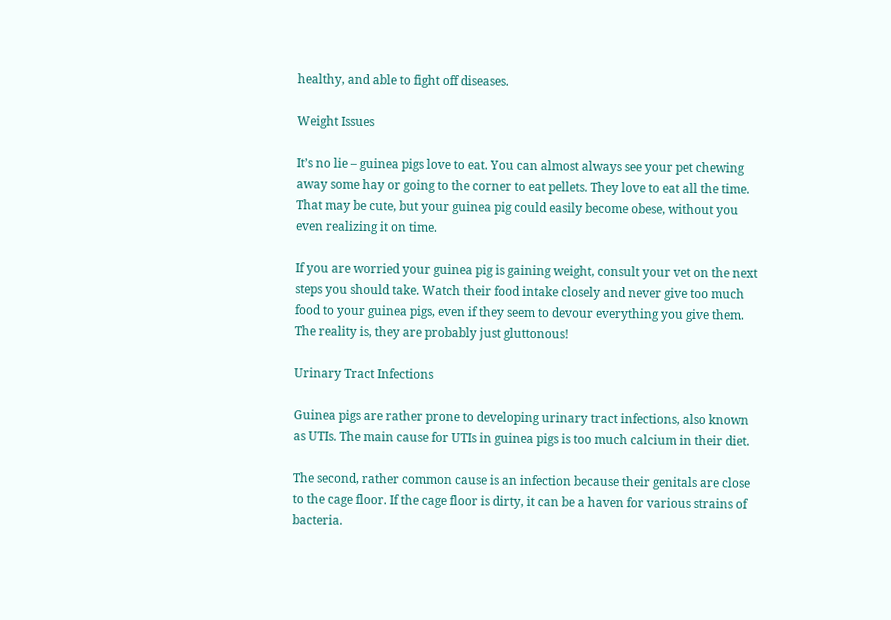healthy, and able to fight off diseases.

Weight Issues

It’s no lie – guinea pigs love to eat. You can almost always see your pet chewing away some hay or going to the corner to eat pellets. They love to eat all the time. That may be cute, but your guinea pig could easily become obese, without you even realizing it on time.

If you are worried your guinea pig is gaining weight, consult your vet on the next steps you should take. Watch their food intake closely and never give too much food to your guinea pigs, even if they seem to devour everything you give them. The reality is, they are probably just gluttonous!

Urinary Tract Infections

Guinea pigs are rather prone to developing urinary tract infections, also known as UTIs. The main cause for UTIs in guinea pigs is too much calcium in their diet.

The second, rather common cause is an infection because their genitals are close to the cage floor. If the cage floor is dirty, it can be a haven for various strains of bacteria.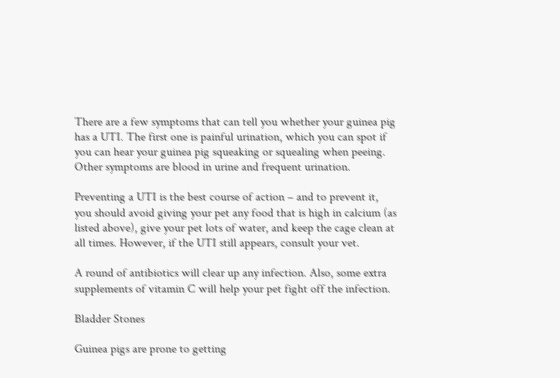There are a few symptoms that can tell you whether your guinea pig has a UTI. The first one is painful urination, which you can spot if you can hear your guinea pig squeaking or squealing when peeing. Other symptoms are blood in urine and frequent urination.

Preventing a UTI is the best course of action – and to prevent it, you should avoid giving your pet any food that is high in calcium (as listed above), give your pet lots of water, and keep the cage clean at all times. However, if the UTI still appears, consult your vet.

A round of antibiotics will clear up any infection. Also, some extra supplements of vitamin C will help your pet fight off the infection.

Bladder Stones

Guinea pigs are prone to getting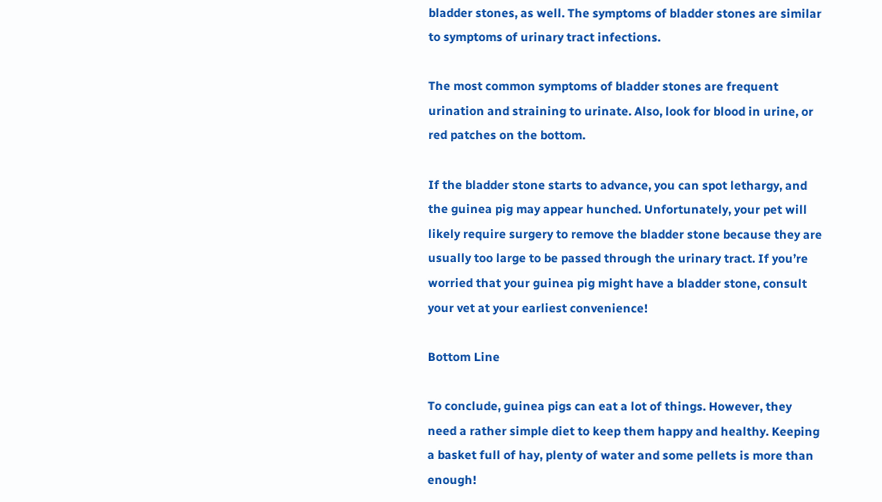bladder stones, as well. The symptoms of bladder stones are similar to symptoms of urinary tract infections.

The most common symptoms of bladder stones are frequent urination and straining to urinate. Also, look for blood in urine, or red patches on the bottom.

If the bladder stone starts to advance, you can spot lethargy, and the guinea pig may appear hunched. Unfortunately, your pet will likely require surgery to remove the bladder stone because they are usually too large to be passed through the urinary tract. If you’re worried that your guinea pig might have a bladder stone, consult your vet at your earliest convenience!

Bottom Line

To conclude, guinea pigs can eat a lot of things. However, they need a rather simple diet to keep them happy and healthy. Keeping a basket full of hay, plenty of water and some pellets is more than enough!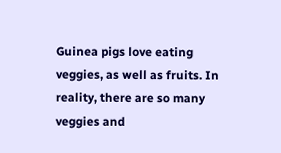Guinea pigs love eating veggies, as well as fruits. In reality, there are so many veggies and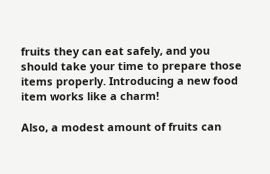fruits they can eat safely, and you should take your time to prepare those items properly. Introducing a new food item works like a charm!

Also, a modest amount of fruits can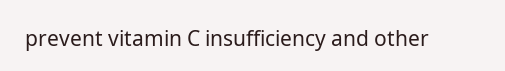prevent vitamin C insufficiency and other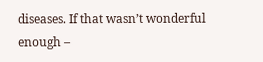diseases. If that wasn’t wonderful enough –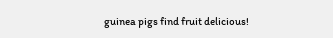guinea pigs find fruit delicious!